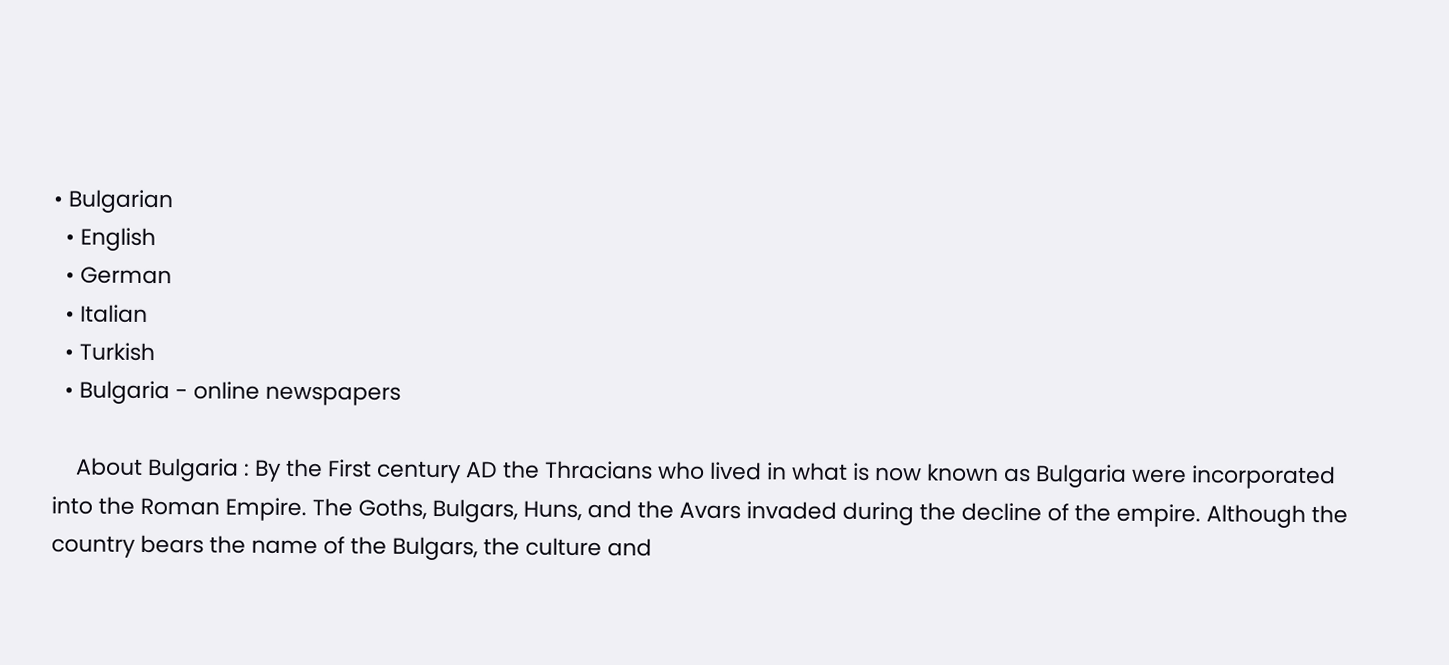• Bulgarian
  • English
  • German
  • Italian
  • Turkish
  • Bulgaria - online newspapers

    About Bulgaria : By the First century AD the Thracians who lived in what is now known as Bulgaria were incorporated into the Roman Empire. The Goths, Bulgars, Huns, and the Avars invaded during the decline of the empire. Although the country bears the name of the Bulgars, the culture and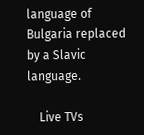language of Bulgaria replaced by a Slavic language.

    Live TVs